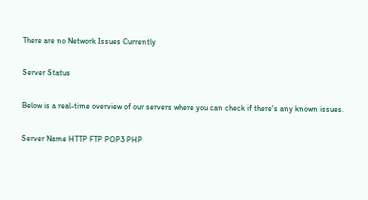There are no Network Issues Currently

Server Status

Below is a real-time overview of our servers where you can check if there's any known issues.

Server Name HTTP FTP POP3 PHP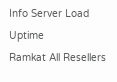Info Server Load Uptime
Ramkat All Resellers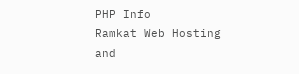PHP Info
Ramkat Web Hosting and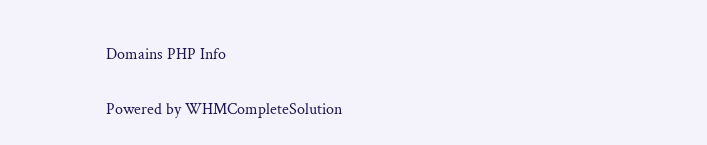Domains PHP Info

Powered by WHMCompleteSolution